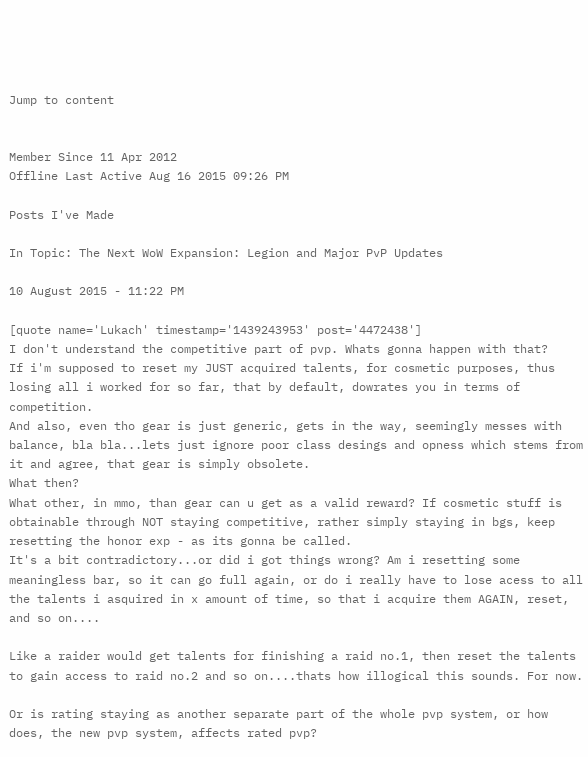Jump to content


Member Since 11 Apr 2012
Offline Last Active Aug 16 2015 09:26 PM

Posts I've Made

In Topic: The Next WoW Expansion: Legion and Major PvP Updates

10 August 2015 - 11:22 PM

[quote name='Lukach' timestamp='1439243953' post='4472438']
I don't understand the competitive part of pvp. Whats gonna happen with that?
If i'm supposed to reset my JUST acquired talents, for cosmetic purposes, thus losing all i worked for so far, that by default, dowrates you in terms of competition.
And also, even tho gear is just generic, gets in the way, seemingly messes with balance, bla bla...lets just ignore poor class desings and opness which stems from it and agree, that gear is simply obsolete.
What then?
What other, in mmo, than gear can u get as a valid reward? If cosmetic stuff is obtainable through NOT staying competitive, rather simply staying in bgs, keep resetting the honor exp - as its gonna be called.
It's a bit contradictory...or did i got things wrong? Am i resetting some meaningless bar, so it can go full again, or do i really have to lose acess to all the talents i asquired in x amount of time, so that i acquire them AGAIN, reset, and so on....

Like a raider would get talents for finishing a raid no.1, then reset the talents to gain access to raid no.2 and so on....thats how illogical this sounds. For now.

Or is rating staying as another separate part of the whole pvp system, or how does, the new pvp system, affects rated pvp?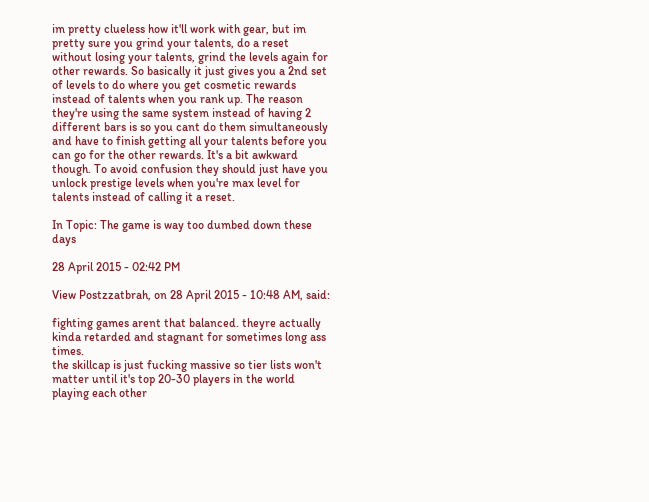im pretty clueless how it'll work with gear, but im pretty sure you grind your talents, do a reset without losing your talents, grind the levels again for other rewards. So basically it just gives you a 2nd set of levels to do where you get cosmetic rewards instead of talents when you rank up. The reason they're using the same system instead of having 2 different bars is so you cant do them simultaneously and have to finish getting all your talents before you can go for the other rewards. It's a bit awkward though. To avoid confusion they should just have you unlock prestige levels when you're max level for talents instead of calling it a reset.

In Topic: The game is way too dumbed down these days

28 April 2015 - 02:42 PM

View Postzzatbrah, on 28 April 2015 - 10:48 AM, said:

fighting games arent that balanced. theyre actually kinda retarded and stagnant for sometimes long ass times.
the skillcap is just fucking massive so tier lists won't matter until it's top 20-30 players in the world playing each other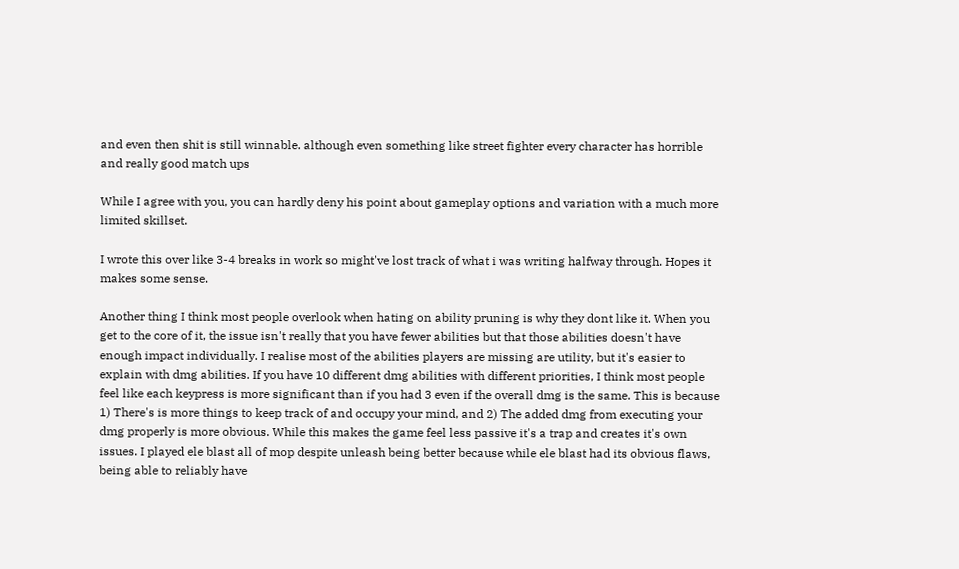and even then shit is still winnable. although even something like street fighter every character has horrible and really good match ups

While I agree with you, you can hardly deny his point about gameplay options and variation with a much more limited skillset.

I wrote this over like 3-4 breaks in work so might've lost track of what i was writing halfway through. Hopes it makes some sense.

Another thing I think most people overlook when hating on ability pruning is why they dont like it. When you get to the core of it, the issue isn't really that you have fewer abilities but that those abilities doesn't have enough impact individually. I realise most of the abilities players are missing are utility, but it's easier to explain with dmg abilities. If you have 10 different dmg abilities with different priorities, I think most people feel like each keypress is more significant than if you had 3 even if the overall dmg is the same. This is because 1) There's is more things to keep track of and occupy your mind, and 2) The added dmg from executing your dmg properly is more obvious. While this makes the game feel less passive it's a trap and creates it's own issues. I played ele blast all of mop despite unleash being better because while ele blast had its obvious flaws, being able to reliably have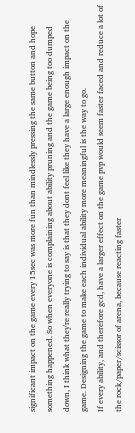significant impact on the game every 15sec was more fun than mindlessly pressing the same button and hope something happened. So when everyone is complaining about ability pruning and the game being too dumped down, I think what they're really trying to say is that they dont feel like they have a large enough impact on the game. Designing the game to make each individual ability more meaningful is the way to go.
If every ability, and therefore gcd, have a larger effect on the game pvp would seem faster faced and reduce a lot of the rock/paper/scissor of arena, because reacting faster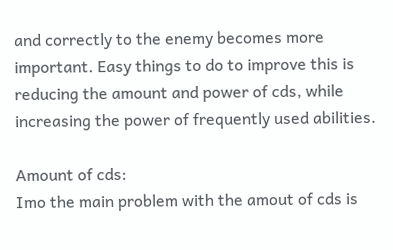and correctly to the enemy becomes more important. Easy things to do to improve this is reducing the amount and power of cds, while increasing the power of frequently used abilities.

Amount of cds:
Imo the main problem with the amout of cds is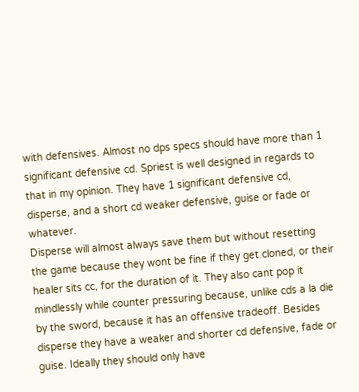with defensives. Almost no dps specs should have more than 1 significant defensive cd. Spriest is well designed in regards to that in my opinion. They have 1 significant defensive cd, disperse, and a short cd weaker defensive, guise or fade or whatever.
Disperse will almost always save them but without resetting the game because they wont be fine if they get cloned, or their healer sits cc, for the duration of it. They also cant pop it mindlessly while counter pressuring because, unlike cds a la die by the sword, because it has an offensive tradeoff. Besides disperse they have a weaker and shorter cd defensive, fade or guise. Ideally they should only have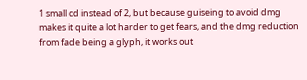1 small cd instead of 2, but because guiseing to avoid dmg makes it quite a lot harder to get fears, and the dmg reduction from fade being a glyph, it works out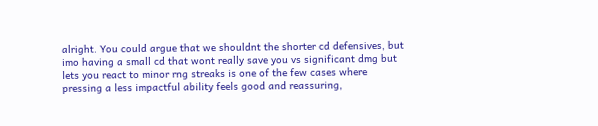alright. You could argue that we shouldnt the shorter cd defensives, but imo having a small cd that wont really save you vs significant dmg but lets you react to minor rng streaks is one of the few cases where pressing a less impactful ability feels good and reassuring,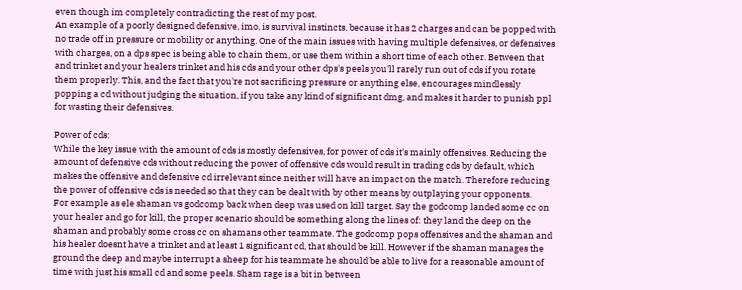even though im completely contradicting the rest of my post.
An example of a poorly designed defensive, imo, is survival instincts. because it has 2 charges and can be popped with no trade off in pressure or mobility or anything. One of the main issues with having multiple defensives, or defensives with charges, on a dps spec is being able to chain them, or use them within a short time of each other. Between that and trinket and your healers trinket and his cds and your other dps's peels you'll rarely run out of cds if you rotate them properly. This, and the fact that you're not sacrificing pressure or anything else, encourages mindlessly popping a cd without judging the situation, if you take any kind of significant dmg, and makes it harder to punish ppl for wasting their defensives.

Power of cds:
While the key issue with the amount of cds is mostly defensives, for power of cds it's mainly offensives. Reducing the amount of defensive cds without reducing the power of offensive cds would result in trading cds by default, which makes the offensive and defensive cd irrelevant since neither will have an impact on the match. Therefore reducing the power of offensive cds is needed so that they can be dealt with by other means by outplaying your opponents.
For example as ele shaman vs godcomp back when deep was used on kill target. Say the godcomp landed some cc on your healer and go for kill, the proper scenario should be something along the lines of: they land the deep on the shaman and probably some cross cc on shamans other teammate. The godcomp pops offensives and the shaman and his healer doesnt have a trinket and at least 1 significant cd, that should be kill. However if the shaman manages the ground the deep and maybe interrupt a sheep for his teammate he should be able to live for a reasonable amount of time with just his small cd and some peels. Sham rage is a bit in between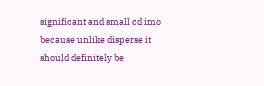significant and small cd imo because unlike disperse it should definitely be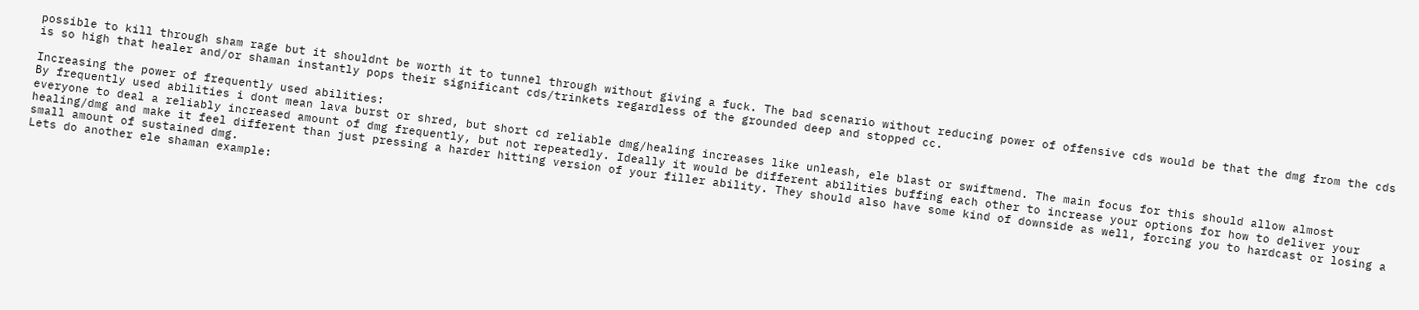possible to kill through sham rage but it shouldnt be worth it to tunnel through without giving a fuck. The bad scenario without reducing power of offensive cds would be that the dmg from the cds is so high that healer and/or shaman instantly pops their significant cds/trinkets regardless of the grounded deep and stopped cc.

Increasing the power of frequently used abilities:
By frequently used abilities i dont mean lava burst or shred, but short cd reliable dmg/healing increases like unleash, ele blast or swiftmend. The main focus for this should allow almost everyone to deal a reliably increased amount of dmg frequently, but not repeatedly. Ideally it would be different abilities buffing each other to increase your options for how to deliver your healing/dmg and make it feel different than just pressing a harder hitting version of your filler ability. They should also have some kind of downside as well, forcing you to hardcast or losing a small amount of sustained dmg.
Lets do another ele shaman example: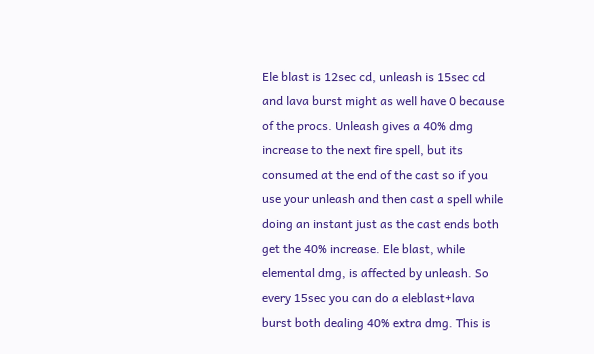Ele blast is 12sec cd, unleash is 15sec cd and lava burst might as well have 0 because of the procs. Unleash gives a 40% dmg increase to the next fire spell, but its consumed at the end of the cast so if you use your unleash and then cast a spell while doing an instant just as the cast ends both get the 40% increase. Ele blast, while elemental dmg, is affected by unleash. So every 15sec you can do a eleblast+lava burst both dealing 40% extra dmg. This is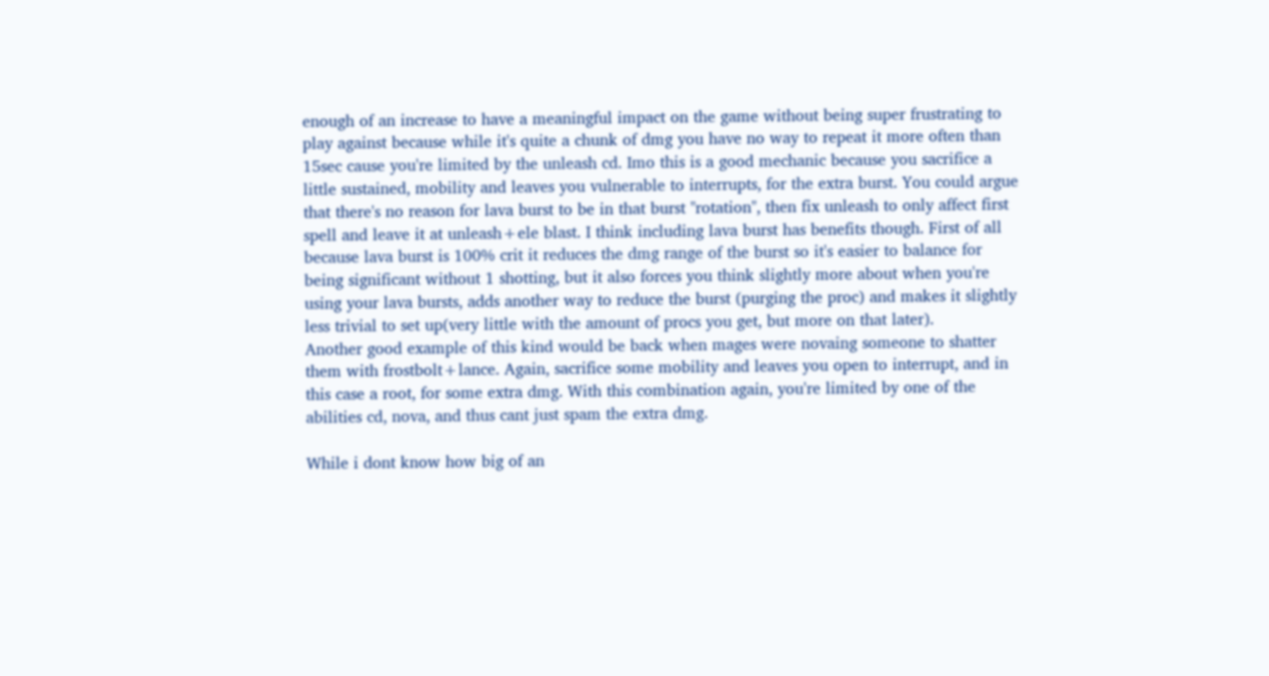enough of an increase to have a meaningful impact on the game without being super frustrating to play against because while it's quite a chunk of dmg you have no way to repeat it more often than 15sec cause you're limited by the unleash cd. Imo this is a good mechanic because you sacrifice a little sustained, mobility and leaves you vulnerable to interrupts, for the extra burst. You could argue that there's no reason for lava burst to be in that burst "rotation", then fix unleash to only affect first spell and leave it at unleash+ele blast. I think including lava burst has benefits though. First of all because lava burst is 100% crit it reduces the dmg range of the burst so it's easier to balance for being significant without 1 shotting, but it also forces you think slightly more about when you're using your lava bursts, adds another way to reduce the burst (purging the proc) and makes it slightly less trivial to set up(very little with the amount of procs you get, but more on that later).
Another good example of this kind would be back when mages were novaing someone to shatter them with frostbolt+lance. Again, sacrifice some mobility and leaves you open to interrupt, and in this case a root, for some extra dmg. With this combination again, you're limited by one of the abilities cd, nova, and thus cant just spam the extra dmg.

While i dont know how big of an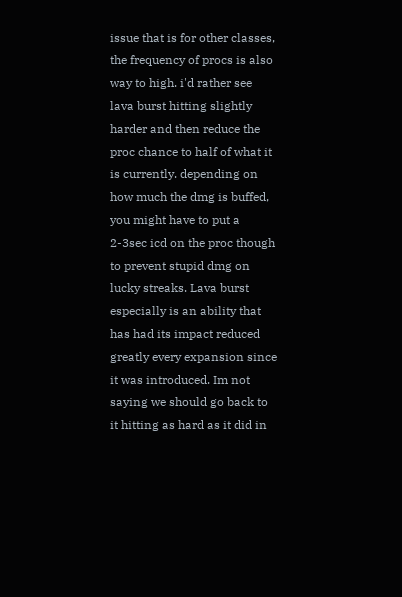issue that is for other classes, the frequency of procs is also way to high. i'd rather see lava burst hitting slightly harder and then reduce the proc chance to half of what it is currently. depending on how much the dmg is buffed, you might have to put a 2-3sec icd on the proc though to prevent stupid dmg on lucky streaks. Lava burst especially is an ability that has had its impact reduced greatly every expansion since it was introduced. Im not saying we should go back to it hitting as hard as it did in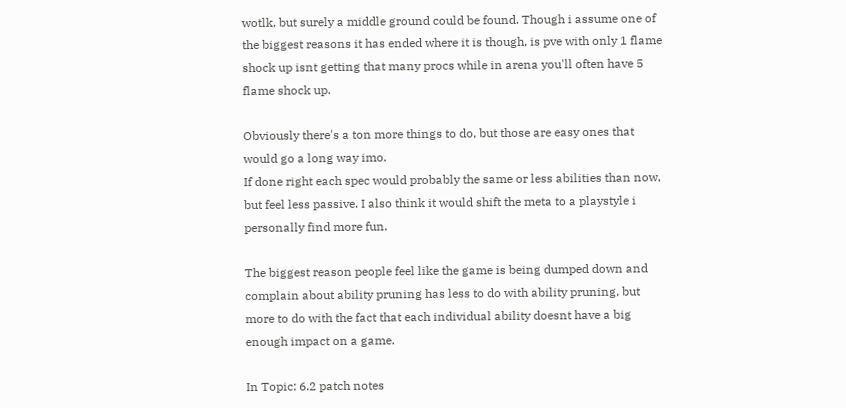wotlk, but surely a middle ground could be found. Though i assume one of the biggest reasons it has ended where it is though, is pve with only 1 flame shock up isnt getting that many procs while in arena you'll often have 5 flame shock up.

Obviously there's a ton more things to do, but those are easy ones that would go a long way imo.
If done right each spec would probably the same or less abilities than now, but feel less passive. I also think it would shift the meta to a playstyle i personally find more fun.

The biggest reason people feel like the game is being dumped down and complain about ability pruning has less to do with ability pruning, but more to do with the fact that each individual ability doesnt have a big enough impact on a game.

In Topic: 6.2 patch notes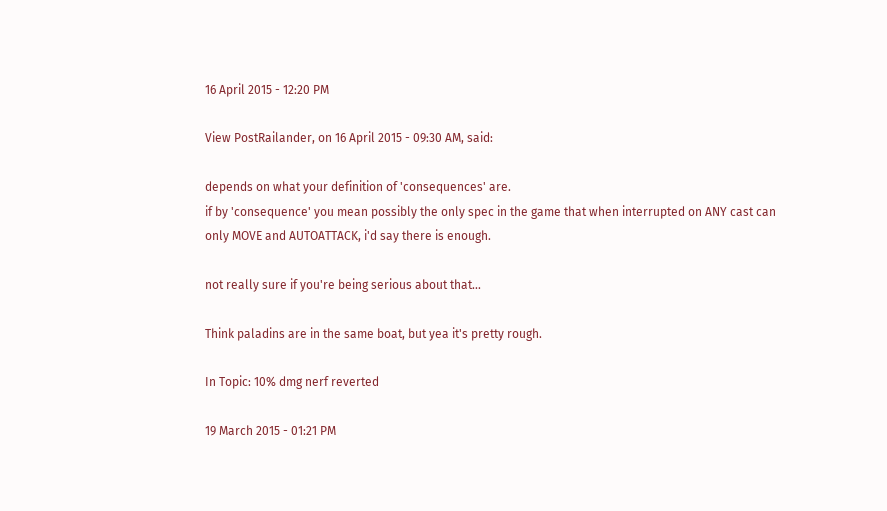16 April 2015 - 12:20 PM

View PostRailander, on 16 April 2015 - 09:30 AM, said:

depends on what your definition of 'consequences' are.
if by 'consequence' you mean possibly the only spec in the game that when interrupted on ANY cast can only MOVE and AUTOATTACK, i'd say there is enough.

not really sure if you're being serious about that...

Think paladins are in the same boat, but yea it's pretty rough.

In Topic: 10% dmg nerf reverted

19 March 2015 - 01:21 PM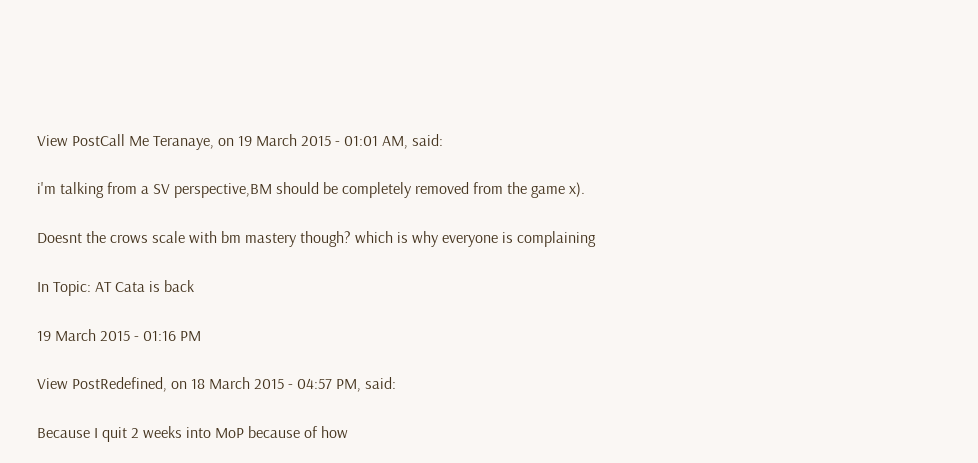View PostCall Me Teranaye, on 19 March 2015 - 01:01 AM, said:

i'm talking from a SV perspective,BM should be completely removed from the game x).

Doesnt the crows scale with bm mastery though? which is why everyone is complaining

In Topic: AT Cata is back

19 March 2015 - 01:16 PM

View PostRedefined, on 18 March 2015 - 04:57 PM, said:

Because I quit 2 weeks into MoP because of how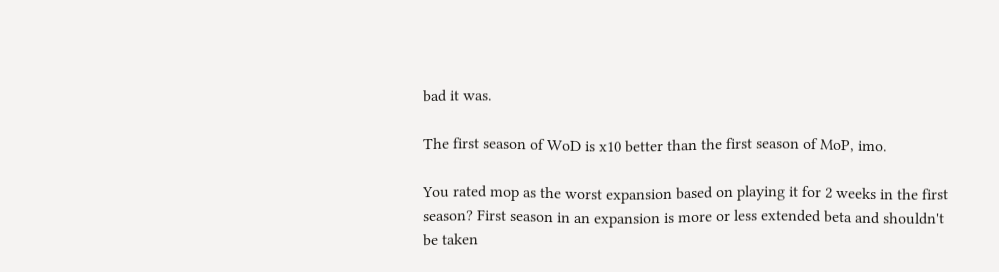bad it was.

The first season of WoD is x10 better than the first season of MoP, imo.

You rated mop as the worst expansion based on playing it for 2 weeks in the first season? First season in an expansion is more or less extended beta and shouldn't be taken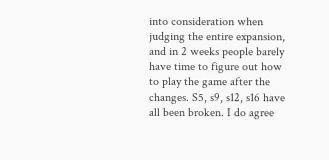into consideration when judging the entire expansion, and in 2 weeks people barely have time to figure out how to play the game after the changes. S5, s9, s12, s16 have all been broken. I do agree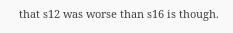that s12 was worse than s16 is though.